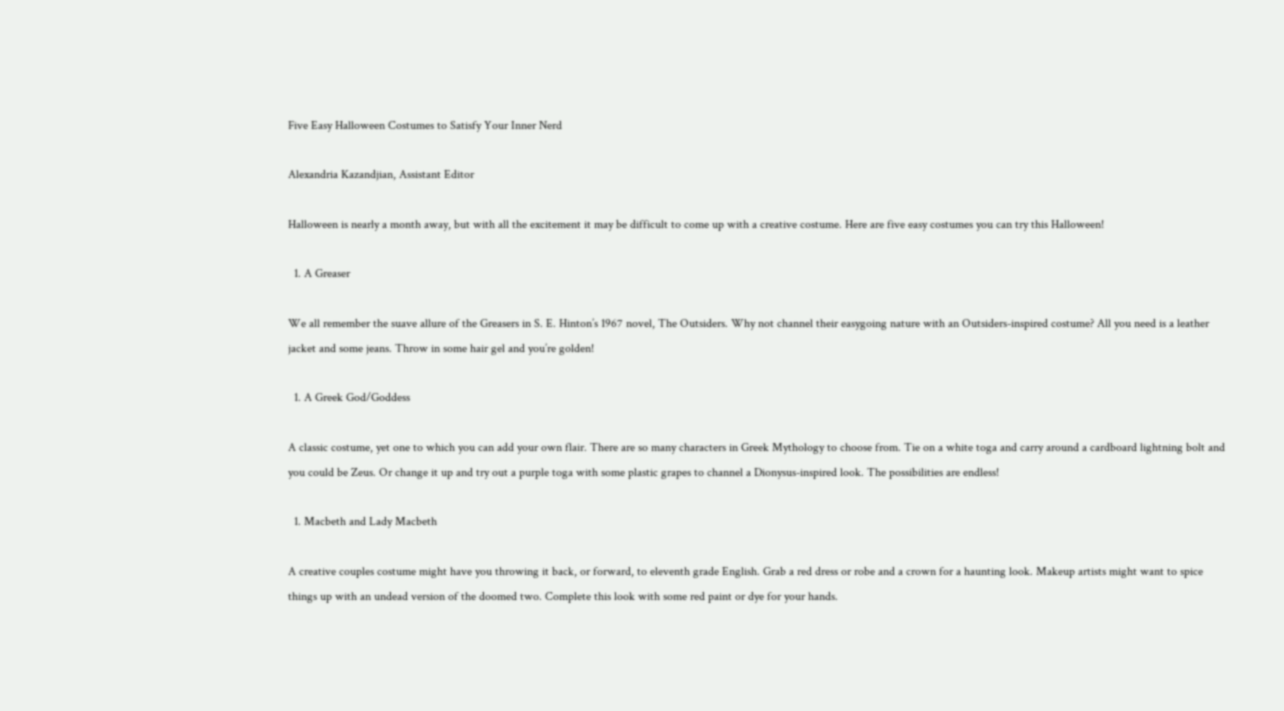Five Easy Halloween Costumes to Satisfy Your Inner Nerd

Alexandria Kazandjian, Assistant Editor

Halloween is nearly a month away, but with all the excitement it may be difficult to come up with a creative costume. Here are five easy costumes you can try this Halloween!

  1. A Greaser

We all remember the suave allure of the Greasers in S. E. Hinton’s 1967 novel, The Outsiders. Why not channel their easygoing nature with an Outsiders-inspired costume? All you need is a leather jacket and some jeans. Throw in some hair gel and you’re golden!

  1. A Greek God/Goddess

A classic costume, yet one to which you can add your own flair. There are so many characters in Greek Mythology to choose from. Tie on a white toga and carry around a cardboard lightning bolt and you could be Zeus. Or change it up and try out a purple toga with some plastic grapes to channel a Dionysus-inspired look. The possibilities are endless!

  1. Macbeth and Lady Macbeth

A creative couples costume might have you throwing it back, or forward, to eleventh grade English. Grab a red dress or robe and a crown for a haunting look. Makeup artists might want to spice things up with an undead version of the doomed two. Complete this look with some red paint or dye for your hands.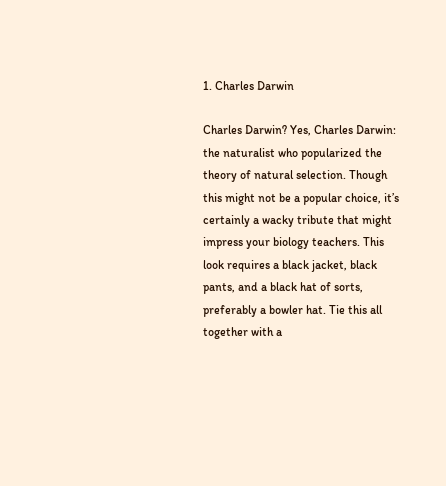1. Charles Darwin

Charles Darwin? Yes, Charles Darwin: the naturalist who popularized the theory of natural selection. Though this might not be a popular choice, it’s certainly a wacky tribute that might impress your biology teachers. This look requires a black jacket, black pants, and a black hat of sorts, preferably a bowler hat. Tie this all together with a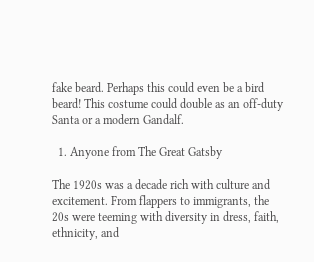fake beard. Perhaps this could even be a bird beard! This costume could double as an off-duty Santa or a modern Gandalf.

  1. Anyone from The Great Gatsby

The 1920s was a decade rich with culture and excitement. From flappers to immigrants, the 20s were teeming with diversity in dress, faith, ethnicity, and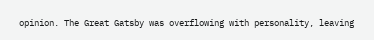opinion. The Great Gatsby was overflowing with personality, leaving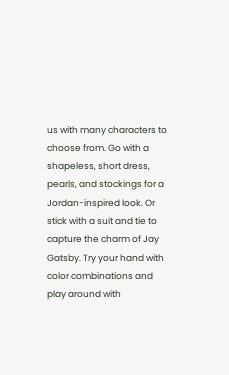us with many characters to choose from. Go with a shapeless, short dress, pearls, and stockings for a Jordan-inspired look. Or stick with a suit and tie to capture the charm of Jay Gatsby. Try your hand with color combinations and play around with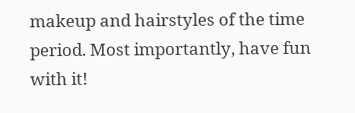makeup and hairstyles of the time period. Most importantly, have fun with it!